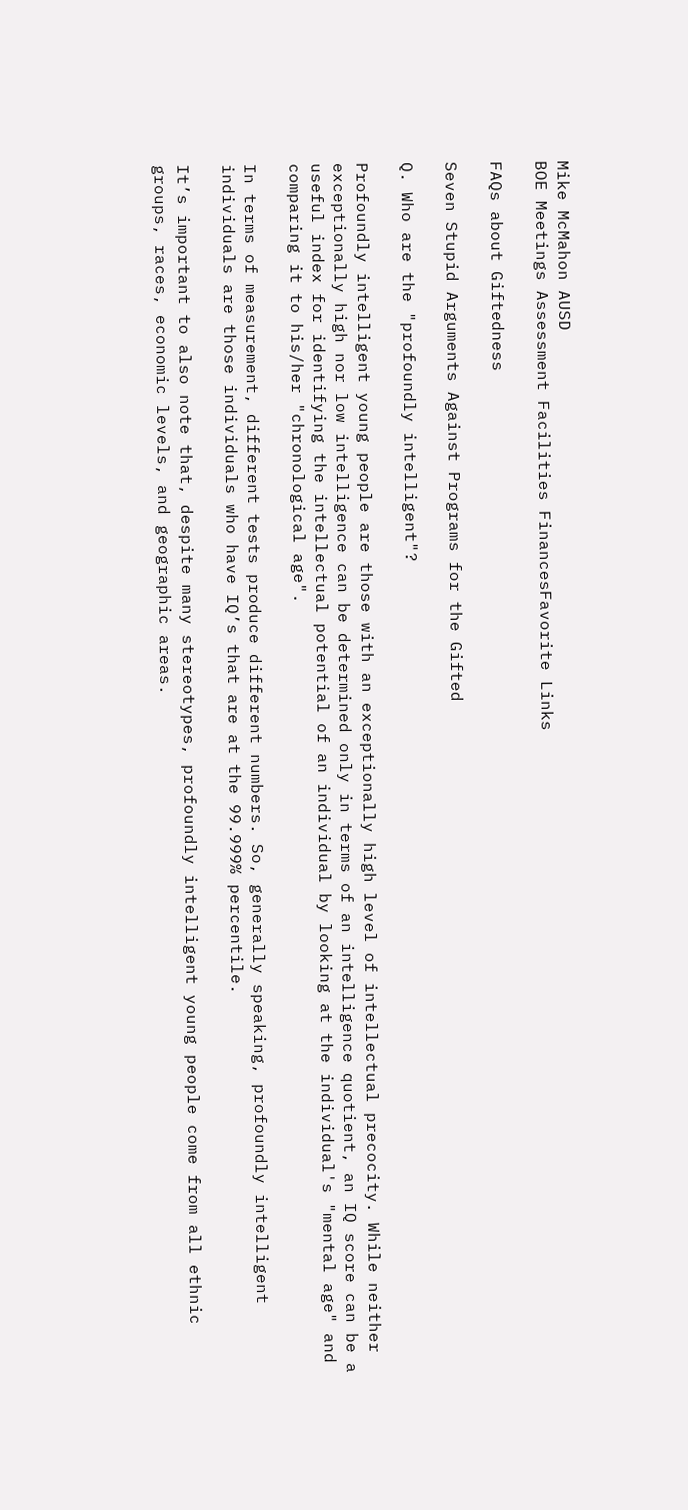Mike McMahon AUSD
BOE Meetings Assessment Facilities FinancesFavorite Links

FAQs about Giftedness

Seven Stupid Arguments Against Programs for the Gifted

Q. Who are the "profoundly intelligent"?

Profoundly intelligent young people are those with an exceptionally high level of intellectual precocity. While neither exceptionally high nor low intelligence can be determined only in terms of an intelligence quotient, an IQ score can be a useful index for identifying the intellectual potential of an individual by looking at the individual's "mental age" and comparing it to his/her "chronological age".

In terms of measurement, different tests produce different numbers. So, generally speaking, profoundly intelligent individuals are those individuals who have IQ’s that are at the 99.999% percentile.

It’s important to also note that, despite many stereotypes, profoundly intelligent young people come from all ethnic groups, races, economic levels, and geographic areas.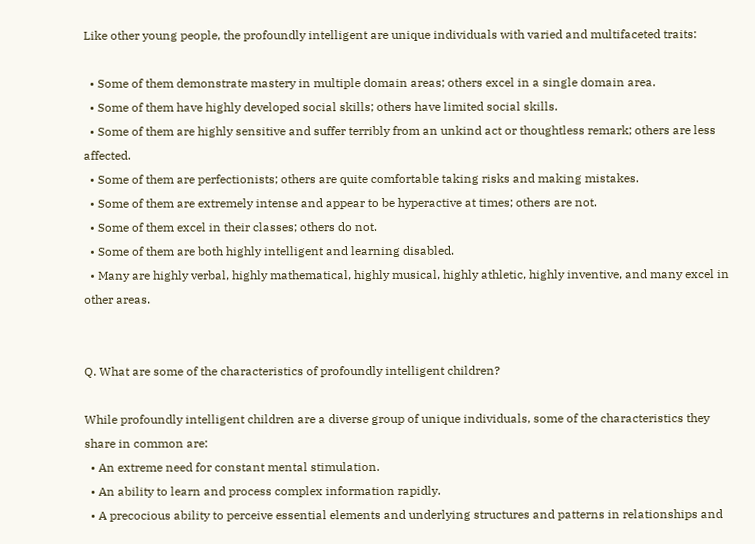Like other young people, the profoundly intelligent are unique individuals with varied and multifaceted traits:

  • Some of them demonstrate mastery in multiple domain areas; others excel in a single domain area.
  • Some of them have highly developed social skills; others have limited social skills.
  • Some of them are highly sensitive and suffer terribly from an unkind act or thoughtless remark; others are less affected.
  • Some of them are perfectionists; others are quite comfortable taking risks and making mistakes.
  • Some of them are extremely intense and appear to be hyperactive at times; others are not.
  • Some of them excel in their classes; others do not.
  • Some of them are both highly intelligent and learning disabled.
  • Many are highly verbal, highly mathematical, highly musical, highly athletic, highly inventive, and many excel in other areas.


Q. What are some of the characteristics of profoundly intelligent children?

While profoundly intelligent children are a diverse group of unique individuals, some of the characteristics they share in common are:
  • An extreme need for constant mental stimulation.
  • An ability to learn and process complex information rapidly.
  • A precocious ability to perceive essential elements and underlying structures and patterns in relationships and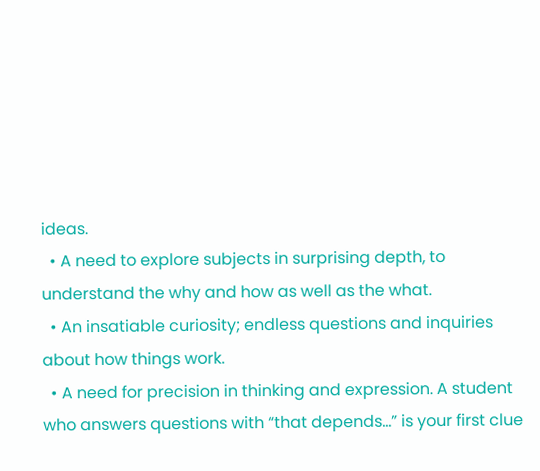ideas.
  • A need to explore subjects in surprising depth, to understand the why and how as well as the what.
  • An insatiable curiosity; endless questions and inquiries about how things work.
  • A need for precision in thinking and expression. A student who answers questions with “that depends...” is your first clue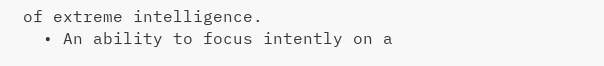of extreme intelligence.
  • An ability to focus intently on a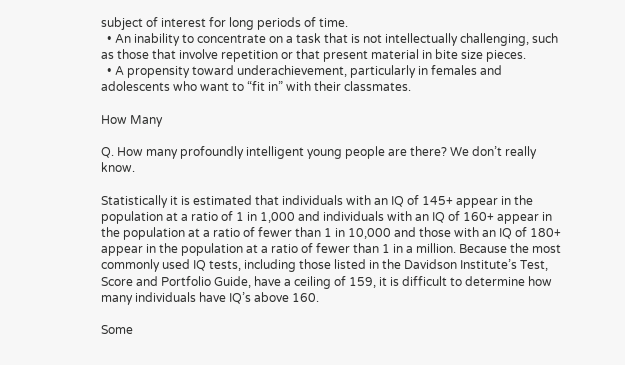subject of interest for long periods of time.
  • An inability to concentrate on a task that is not intellectually challenging, such as those that involve repetition or that present material in bite size pieces.
  • A propensity toward underachievement, particularly in females and adolescents who want to “fit in” with their classmates.

How Many

Q. How many profoundly intelligent young people are there? We don’t really know.

Statistically it is estimated that individuals with an IQ of 145+ appear in the population at a ratio of 1 in 1,000 and individuals with an IQ of 160+ appear in the population at a ratio of fewer than 1 in 10,000 and those with an IQ of 180+ appear in the population at a ratio of fewer than 1 in a million. Because the most commonly used IQ tests, including those listed in the Davidson Institute’s Test, Score and Portfolio Guide, have a ceiling of 159, it is difficult to determine how many individuals have IQ’s above 160.

Some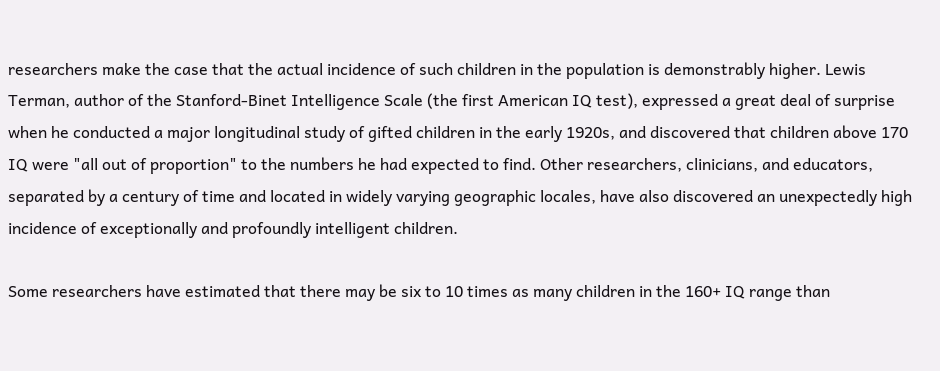researchers make the case that the actual incidence of such children in the population is demonstrably higher. Lewis Terman, author of the Stanford-Binet Intelligence Scale (the first American IQ test), expressed a great deal of surprise when he conducted a major longitudinal study of gifted children in the early 1920s, and discovered that children above 170 IQ were "all out of proportion" to the numbers he had expected to find. Other researchers, clinicians, and educators, separated by a century of time and located in widely varying geographic locales, have also discovered an unexpectedly high incidence of exceptionally and profoundly intelligent children.

Some researchers have estimated that there may be six to 10 times as many children in the 160+ IQ range than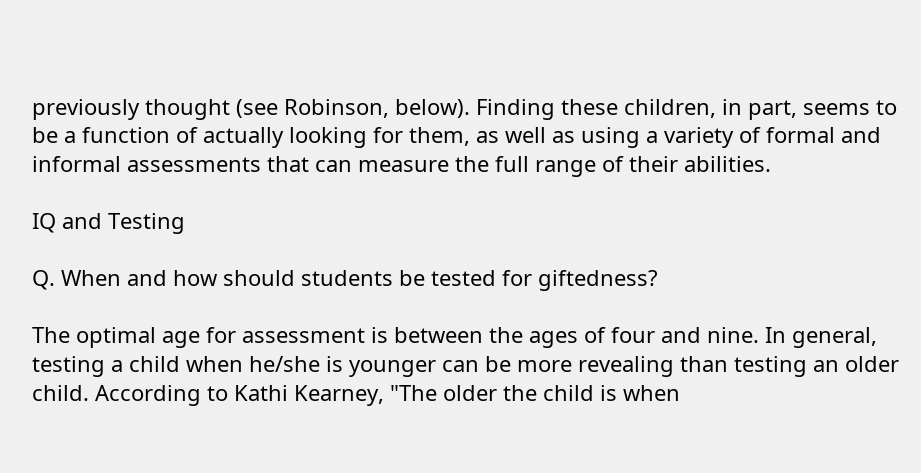previously thought (see Robinson, below). Finding these children, in part, seems to be a function of actually looking for them, as well as using a variety of formal and informal assessments that can measure the full range of their abilities.

IQ and Testing

Q. When and how should students be tested for giftedness?

The optimal age for assessment is between the ages of four and nine. In general, testing a child when he/she is younger can be more revealing than testing an older child. According to Kathi Kearney, "The older the child is when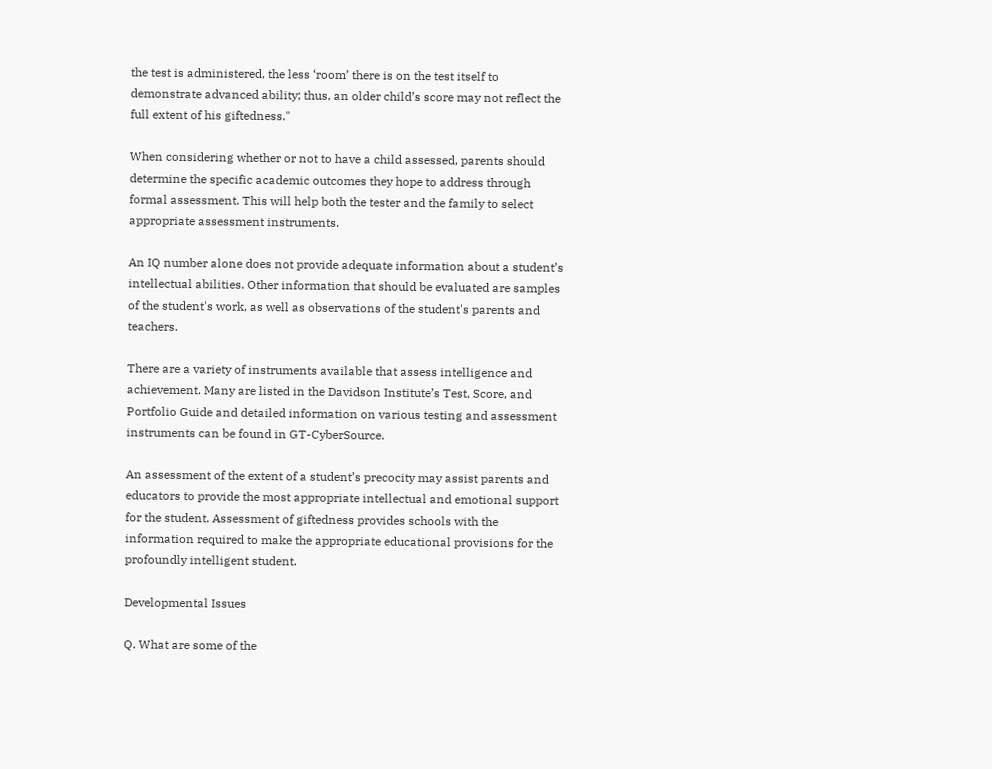the test is administered, the less ‘room’ there is on the test itself to demonstrate advanced ability; thus, an older child’s score may not reflect the full extent of his giftedness."

When considering whether or not to have a child assessed, parents should determine the specific academic outcomes they hope to address through formal assessment. This will help both the tester and the family to select appropriate assessment instruments.

An IQ number alone does not provide adequate information about a student’s intellectual abilities. Other information that should be evaluated are samples of the student's work, as well as observations of the student's parents and teachers.

There are a variety of instruments available that assess intelligence and achievement. Many are listed in the Davidson Institute’s Test, Score, and Portfolio Guide and detailed information on various testing and assessment instruments can be found in GT-CyberSource.

An assessment of the extent of a student’s precocity may assist parents and educators to provide the most appropriate intellectual and emotional support for the student. Assessment of giftedness provides schools with the information required to make the appropriate educational provisions for the profoundly intelligent student.

Developmental Issues

Q. What are some of the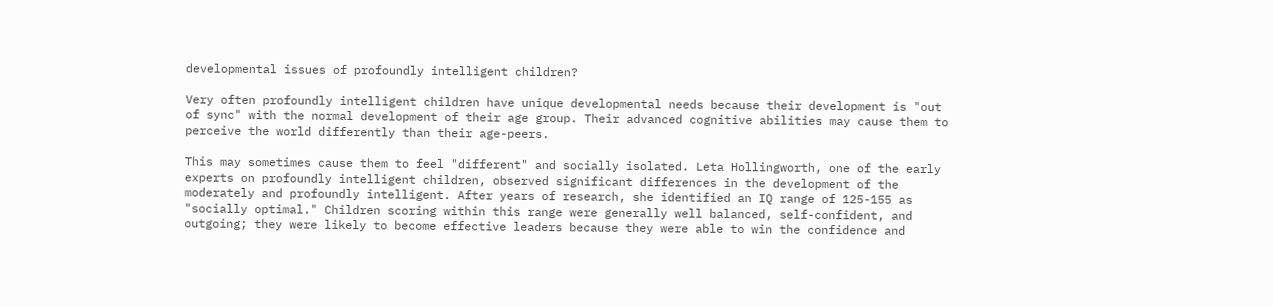developmental issues of profoundly intelligent children?

Very often profoundly intelligent children have unique developmental needs because their development is "out of sync" with the normal development of their age group. Their advanced cognitive abilities may cause them to perceive the world differently than their age-peers.

This may sometimes cause them to feel "different" and socially isolated. Leta Hollingworth, one of the early experts on profoundly intelligent children, observed significant differences in the development of the moderately and profoundly intelligent. After years of research, she identified an IQ range of 125-155 as "socially optimal." Children scoring within this range were generally well balanced, self-confident, and outgoing; they were likely to become effective leaders because they were able to win the confidence and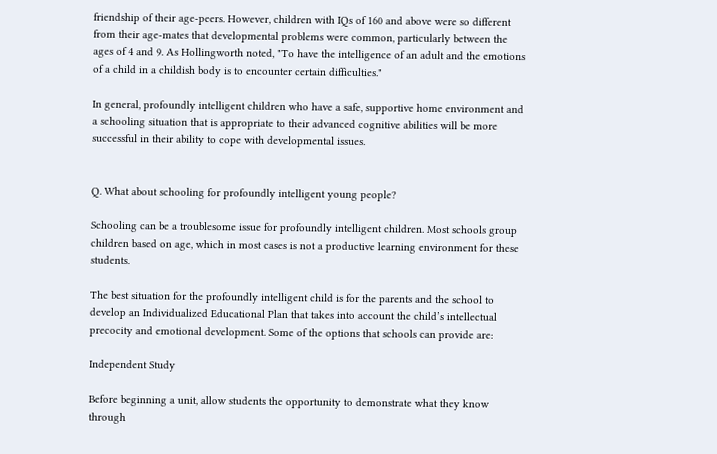friendship of their age-peers. However, children with IQs of 160 and above were so different from their age-mates that developmental problems were common, particularly between the ages of 4 and 9. As Hollingworth noted, "To have the intelligence of an adult and the emotions of a child in a childish body is to encounter certain difficulties."

In general, profoundly intelligent children who have a safe, supportive home environment and a schooling situation that is appropriate to their advanced cognitive abilities will be more successful in their ability to cope with developmental issues.


Q. What about schooling for profoundly intelligent young people?

Schooling can be a troublesome issue for profoundly intelligent children. Most schools group children based on age, which in most cases is not a productive learning environment for these students.

The best situation for the profoundly intelligent child is for the parents and the school to develop an Individualized Educational Plan that takes into account the child’s intellectual precocity and emotional development. Some of the options that schools can provide are:

Independent Study

Before beginning a unit, allow students the opportunity to demonstrate what they know through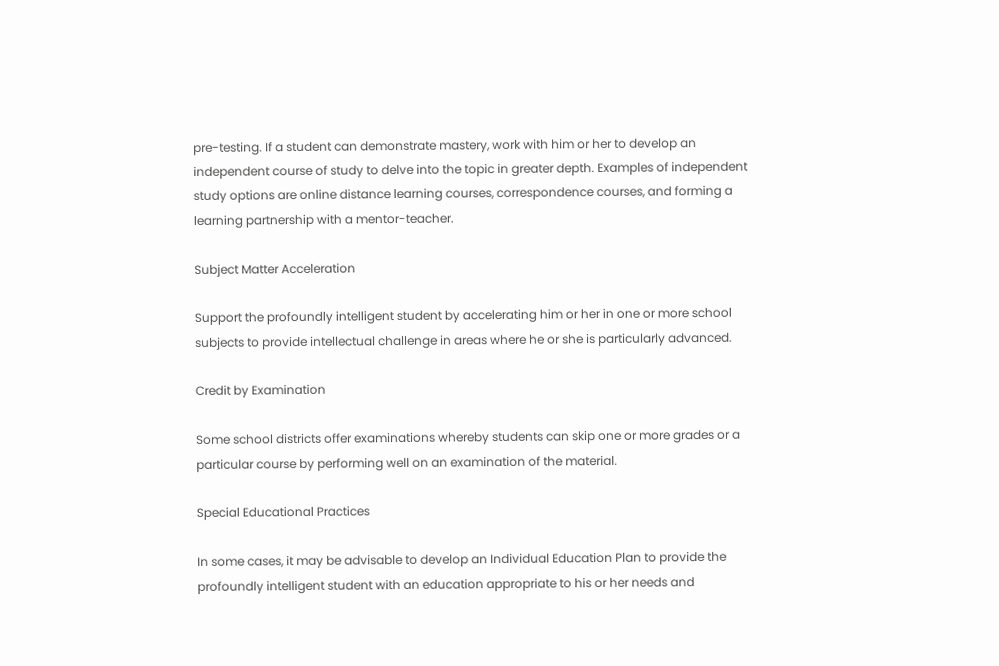pre-testing. If a student can demonstrate mastery, work with him or her to develop an independent course of study to delve into the topic in greater depth. Examples of independent study options are online distance learning courses, correspondence courses, and forming a learning partnership with a mentor-teacher.

Subject Matter Acceleration

Support the profoundly intelligent student by accelerating him or her in one or more school subjects to provide intellectual challenge in areas where he or she is particularly advanced.

Credit by Examination

Some school districts offer examinations whereby students can skip one or more grades or a particular course by performing well on an examination of the material.

Special Educational Practices

In some cases, it may be advisable to develop an Individual Education Plan to provide the profoundly intelligent student with an education appropriate to his or her needs and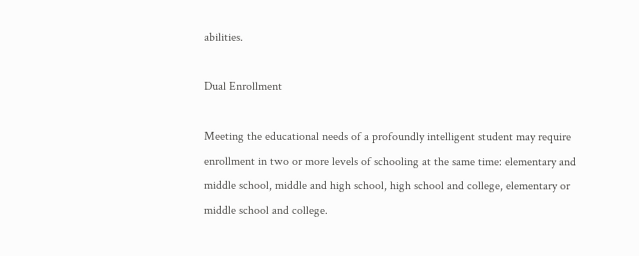abilities.

Dual Enrollment

Meeting the educational needs of a profoundly intelligent student may require enrollment in two or more levels of schooling at the same time: elementary and middle school, middle and high school, high school and college, elementary or middle school and college.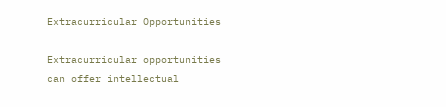Extracurricular Opportunities

Extracurricular opportunities can offer intellectual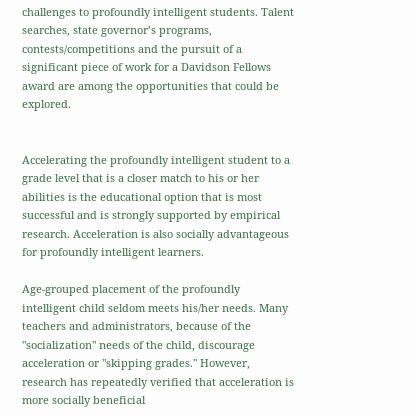challenges to profoundly intelligent students. Talent searches, state governor’s programs, contests/competitions and the pursuit of a significant piece of work for a Davidson Fellows award are among the opportunities that could be explored.


Accelerating the profoundly intelligent student to a grade level that is a closer match to his or her abilities is the educational option that is most successful and is strongly supported by empirical research. Acceleration is also socially advantageous for profoundly intelligent learners.

Age-grouped placement of the profoundly intelligent child seldom meets his/her needs. Many teachers and administrators, because of the "socialization" needs of the child, discourage acceleration or "skipping grades." However, research has repeatedly verified that acceleration is more socially beneficial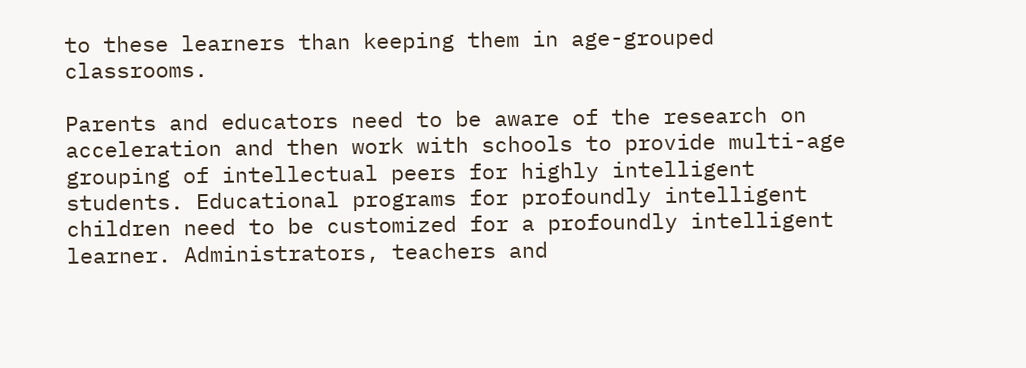to these learners than keeping them in age-grouped classrooms.

Parents and educators need to be aware of the research on acceleration and then work with schools to provide multi-age grouping of intellectual peers for highly intelligent students. Educational programs for profoundly intelligent children need to be customized for a profoundly intelligent learner. Administrators, teachers and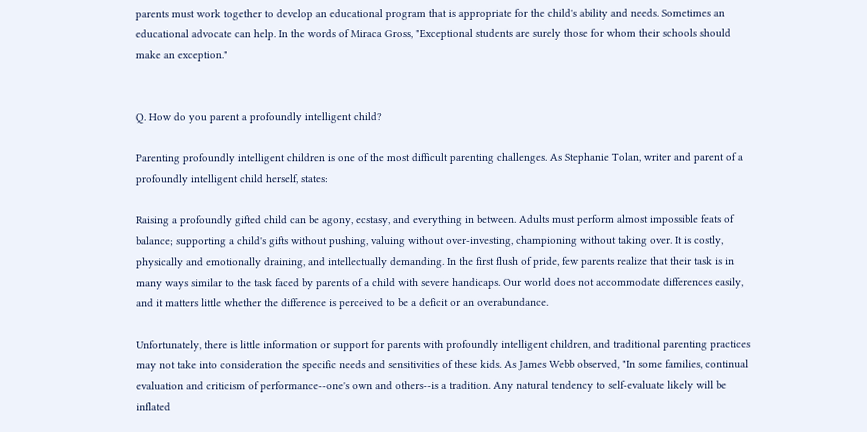parents must work together to develop an educational program that is appropriate for the child's ability and needs. Sometimes an educational advocate can help. In the words of Miraca Gross, "Exceptional students are surely those for whom their schools should make an exception."


Q. How do you parent a profoundly intelligent child?

Parenting profoundly intelligent children is one of the most difficult parenting challenges. As Stephanie Tolan, writer and parent of a profoundly intelligent child herself, states:

Raising a profoundly gifted child can be agony, ecstasy, and everything in between. Adults must perform almost impossible feats of balance; supporting a child's gifts without pushing, valuing without over-investing, championing without taking over. It is costly, physically and emotionally draining, and intellectually demanding. In the first flush of pride, few parents realize that their task is in many ways similar to the task faced by parents of a child with severe handicaps. Our world does not accommodate differences easily, and it matters little whether the difference is perceived to be a deficit or an overabundance.

Unfortunately, there is little information or support for parents with profoundly intelligent children, and traditional parenting practices may not take into consideration the specific needs and sensitivities of these kids. As James Webb observed, "In some families, continual evaluation and criticism of performance--one's own and others--is a tradition. Any natural tendency to self-evaluate likely will be inflated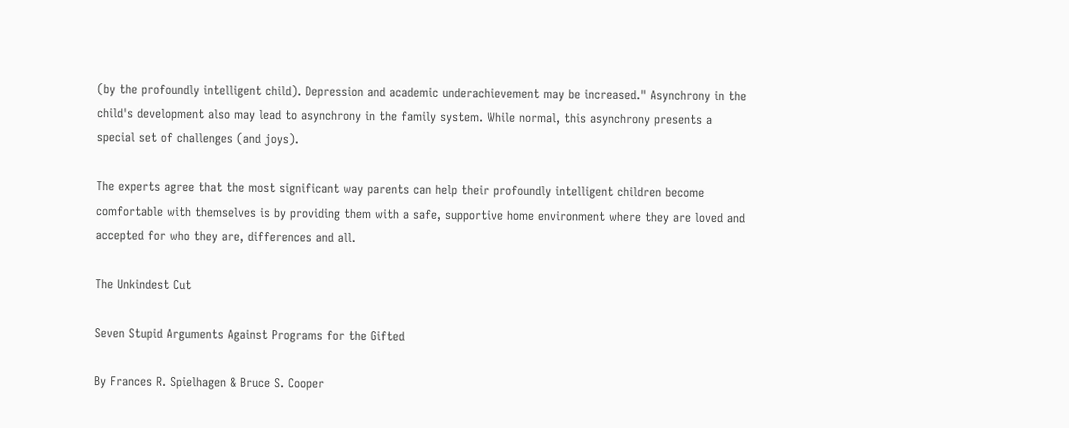(by the profoundly intelligent child). Depression and academic underachievement may be increased." Asynchrony in the child's development also may lead to asynchrony in the family system. While normal, this asynchrony presents a special set of challenges (and joys).

The experts agree that the most significant way parents can help their profoundly intelligent children become comfortable with themselves is by providing them with a safe, supportive home environment where they are loved and accepted for who they are, differences and all.

The Unkindest Cut

Seven Stupid Arguments Against Programs for the Gifted

By Frances R. Spielhagen & Bruce S. Cooper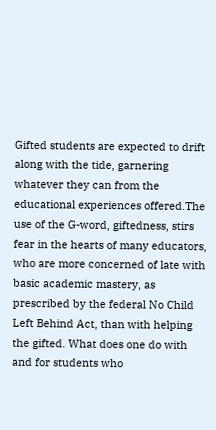Gifted students are expected to drift along with the tide, garnering whatever they can from the educational experiences offered.The use of the G-word, giftedness, stirs fear in the hearts of many educators, who are more concerned of late with basic academic mastery, as prescribed by the federal No Child Left Behind Act, than with helping the gifted. What does one do with and for students who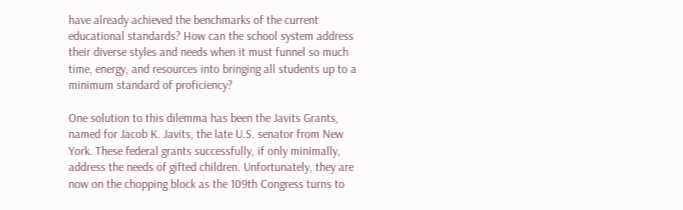have already achieved the benchmarks of the current educational standards? How can the school system address their diverse styles and needs when it must funnel so much time, energy, and resources into bringing all students up to a minimum standard of proficiency?

One solution to this dilemma has been the Javits Grants, named for Jacob K. Javits, the late U.S. senator from New York. These federal grants successfully, if only minimally, address the needs of gifted children. Unfortunately, they are now on the chopping block as the 109th Congress turns to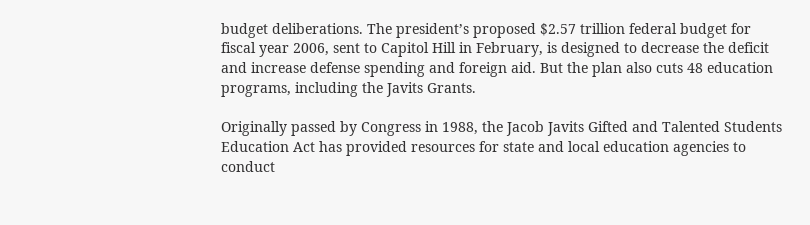budget deliberations. The president’s proposed $2.57 trillion federal budget for fiscal year 2006, sent to Capitol Hill in February, is designed to decrease the deficit and increase defense spending and foreign aid. But the plan also cuts 48 education programs, including the Javits Grants.

Originally passed by Congress in 1988, the Jacob Javits Gifted and Talented Students Education Act has provided resources for state and local education agencies to conduct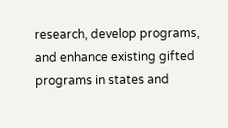research, develop programs, and enhance existing gifted programs in states and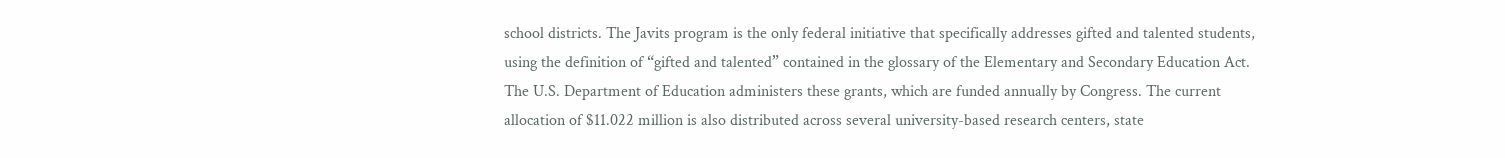school districts. The Javits program is the only federal initiative that specifically addresses gifted and talented students, using the definition of “gifted and talented” contained in the glossary of the Elementary and Secondary Education Act. The U.S. Department of Education administers these grants, which are funded annually by Congress. The current allocation of $11.022 million is also distributed across several university-based research centers, state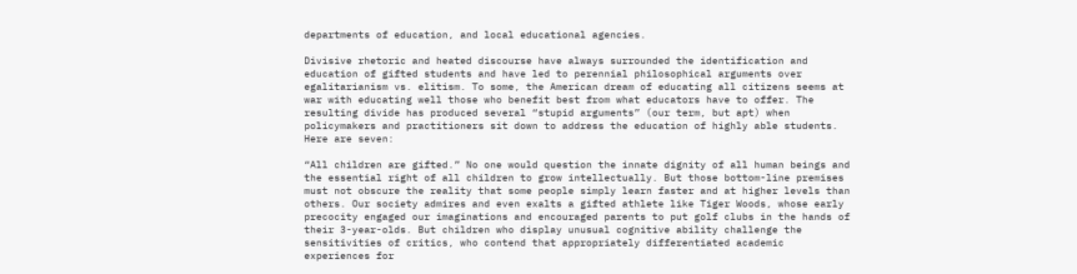departments of education, and local educational agencies.

Divisive rhetoric and heated discourse have always surrounded the identification and education of gifted students and have led to perennial philosophical arguments over egalitarianism vs. elitism. To some, the American dream of educating all citizens seems at war with educating well those who benefit best from what educators have to offer. The resulting divide has produced several “stupid arguments” (our term, but apt) when policymakers and practitioners sit down to address the education of highly able students. Here are seven:

“All children are gifted.” No one would question the innate dignity of all human beings and the essential right of all children to grow intellectually. But those bottom-line premises must not obscure the reality that some people simply learn faster and at higher levels than others. Our society admires and even exalts a gifted athlete like Tiger Woods, whose early precocity engaged our imaginations and encouraged parents to put golf clubs in the hands of their 3-year-olds. But children who display unusual cognitive ability challenge the sensitivities of critics, who contend that appropriately differentiated academic experiences for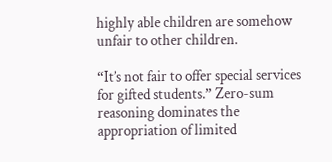highly able children are somehow unfair to other children.

“It’s not fair to offer special services for gifted students.” Zero-sum reasoning dominates the appropriation of limited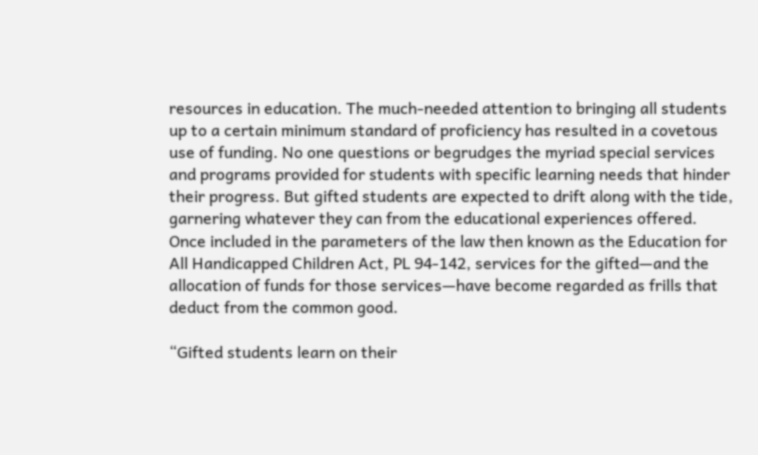resources in education. The much-needed attention to bringing all students up to a certain minimum standard of proficiency has resulted in a covetous use of funding. No one questions or begrudges the myriad special services and programs provided for students with specific learning needs that hinder their progress. But gifted students are expected to drift along with the tide, garnering whatever they can from the educational experiences offered. Once included in the parameters of the law then known as the Education for All Handicapped Children Act, PL 94-142, services for the gifted—and the allocation of funds for those services—have become regarded as frills that deduct from the common good.

“Gifted students learn on their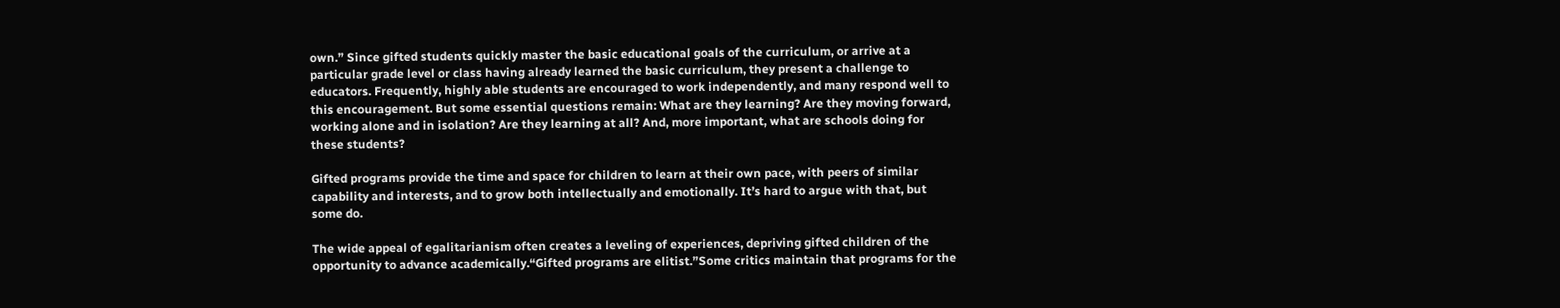own.” Since gifted students quickly master the basic educational goals of the curriculum, or arrive at a particular grade level or class having already learned the basic curriculum, they present a challenge to educators. Frequently, highly able students are encouraged to work independently, and many respond well to this encouragement. But some essential questions remain: What are they learning? Are they moving forward, working alone and in isolation? Are they learning at all? And, more important, what are schools doing for these students?

Gifted programs provide the time and space for children to learn at their own pace, with peers of similar capability and interests, and to grow both intellectually and emotionally. It’s hard to argue with that, but some do.

The wide appeal of egalitarianism often creates a leveling of experiences, depriving gifted children of the opportunity to advance academically.“Gifted programs are elitist.”Some critics maintain that programs for the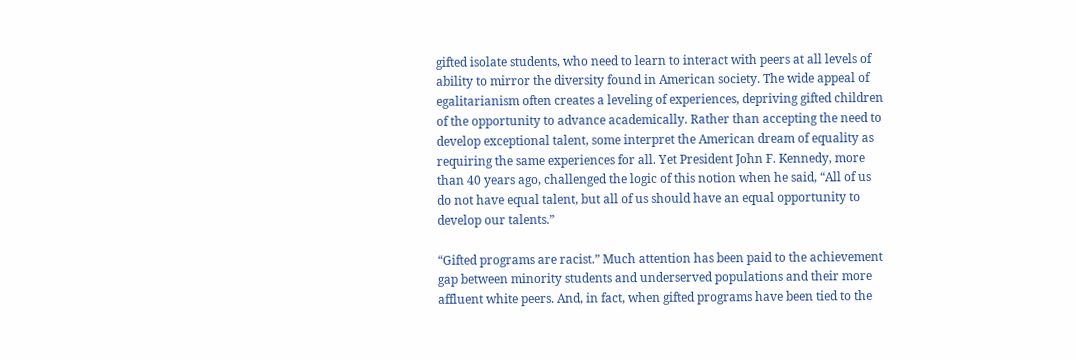gifted isolate students, who need to learn to interact with peers at all levels of ability to mirror the diversity found in American society. The wide appeal of egalitarianism often creates a leveling of experiences, depriving gifted children of the opportunity to advance academically. Rather than accepting the need to develop exceptional talent, some interpret the American dream of equality as requiring the same experiences for all. Yet President John F. Kennedy, more than 40 years ago, challenged the logic of this notion when he said, “All of us do not have equal talent, but all of us should have an equal opportunity to develop our talents.”

“Gifted programs are racist.” Much attention has been paid to the achievement gap between minority students and underserved populations and their more affluent white peers. And, in fact, when gifted programs have been tied to the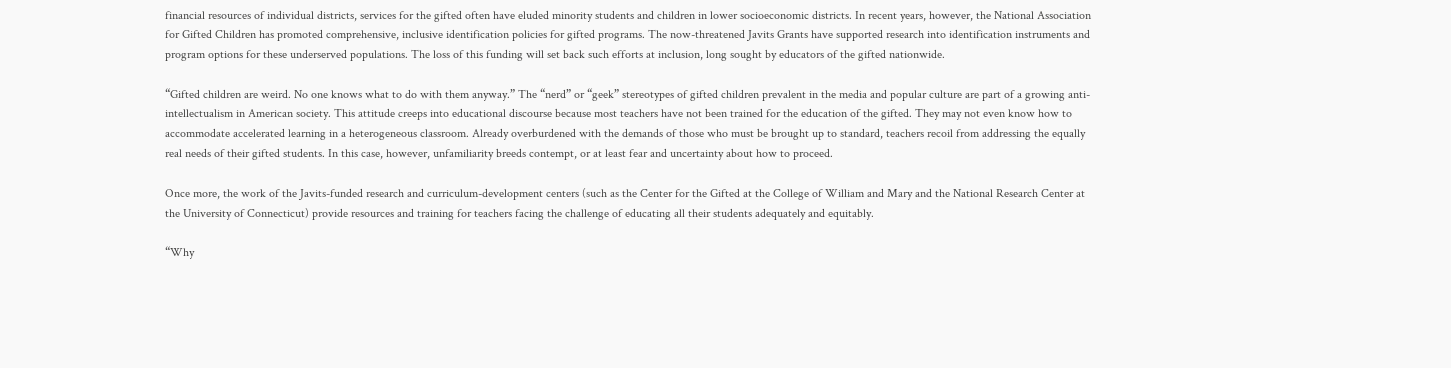financial resources of individual districts, services for the gifted often have eluded minority students and children in lower socioeconomic districts. In recent years, however, the National Association for Gifted Children has promoted comprehensive, inclusive identification policies for gifted programs. The now-threatened Javits Grants have supported research into identification instruments and program options for these underserved populations. The loss of this funding will set back such efforts at inclusion, long sought by educators of the gifted nationwide.

“Gifted children are weird. No one knows what to do with them anyway.” The “nerd” or “geek” stereotypes of gifted children prevalent in the media and popular culture are part of a growing anti-intellectualism in American society. This attitude creeps into educational discourse because most teachers have not been trained for the education of the gifted. They may not even know how to accommodate accelerated learning in a heterogeneous classroom. Already overburdened with the demands of those who must be brought up to standard, teachers recoil from addressing the equally real needs of their gifted students. In this case, however, unfamiliarity breeds contempt, or at least fear and uncertainty about how to proceed.

Once more, the work of the Javits-funded research and curriculum-development centers (such as the Center for the Gifted at the College of William and Mary and the National Research Center at the University of Connecticut) provide resources and training for teachers facing the challenge of educating all their students adequately and equitably.

“Why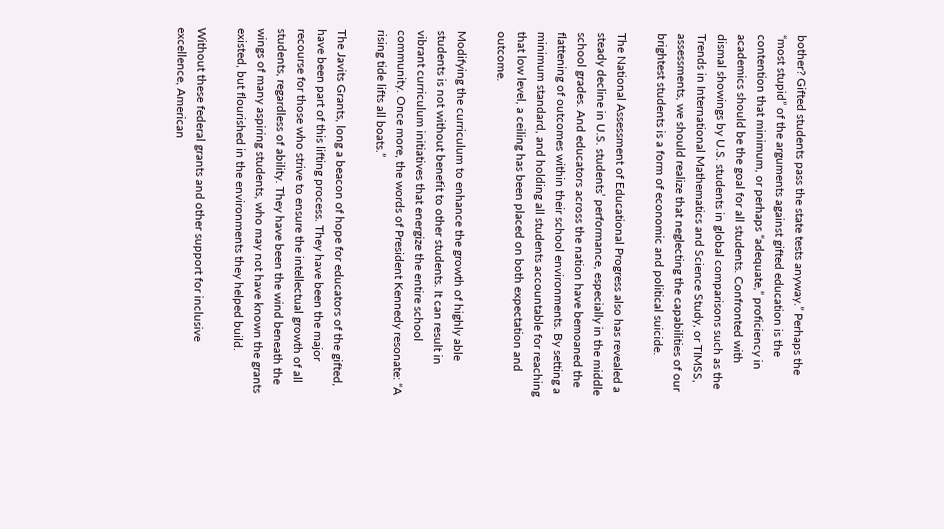bother? Gifted students pass the state tests anyway.” Perhaps the “most stupid” of the arguments against gifted education is the contention that minimum, or perhaps “adequate,” proficiency in academics should be the goal for all students. Confronted with dismal showings by U.S. students in global comparisons such as the Trends in International Mathematics and Science Study, or TIMSS, assessments, we should realize that neglecting the capabilities of our brightest students is a form of economic and political suicide.

The National Assessment of Educational Progress also has revealed a steady decline in U.S. students’ performance, especially in the middle school grades. And educators across the nation have bemoaned the flattening of outcomes within their school environments. By setting a minimum standard, and holding all students accountable for reaching that low level, a ceiling has been placed on both expectation and outcome.

Modifying the curriculum to enhance the growth of highly able students is not without benefit to other students. It can result in vibrant curriculum initiatives that energize the entire school community. Once more, the words of President Kennedy resonate: “A rising tide lifts all boats.”

The Javits Grants, long a beacon of hope for educators of the gifted, have been part of this lifting process. They have been the major recourse for those who strive to ensure the intellectual growth of all students, regardless of ability. They have been the wind beneath the wings of many aspiring students, who may not have known the grants existed, but flourished in the environments they helped build.

Without these federal grants and other support for inclusive excellence, American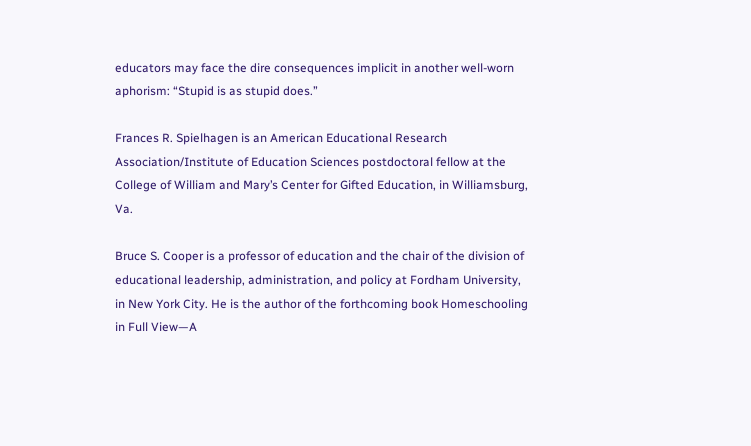educators may face the dire consequences implicit in another well-worn aphorism: “Stupid is as stupid does.”

Frances R. Spielhagen is an American Educational Research Association/Institute of Education Sciences postdoctoral fellow at the College of William and Mary’s Center for Gifted Education, in Williamsburg, Va.

Bruce S. Cooper is a professor of education and the chair of the division of educational leadership, administration, and policy at Fordham University, in New York City. He is the author of the forthcoming book Homeschooling in Full View—A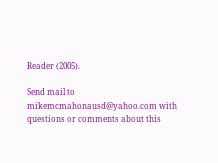Reader (2005).

Send mail to mikemcmahonausd@yahoo.com with questions or comments about this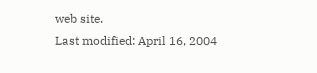web site.
Last modified: April 16, 2004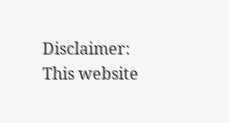Disclaimer: This website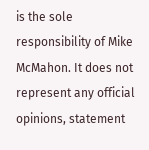is the sole responsibility of Mike McMahon. It does not represent any official opinions, statement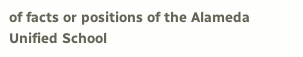of facts or positions of the Alameda Unified School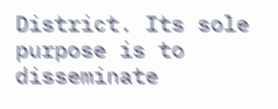District. Its sole purpose is to disseminate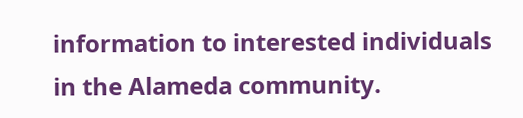information to interested individuals in the Alameda community.